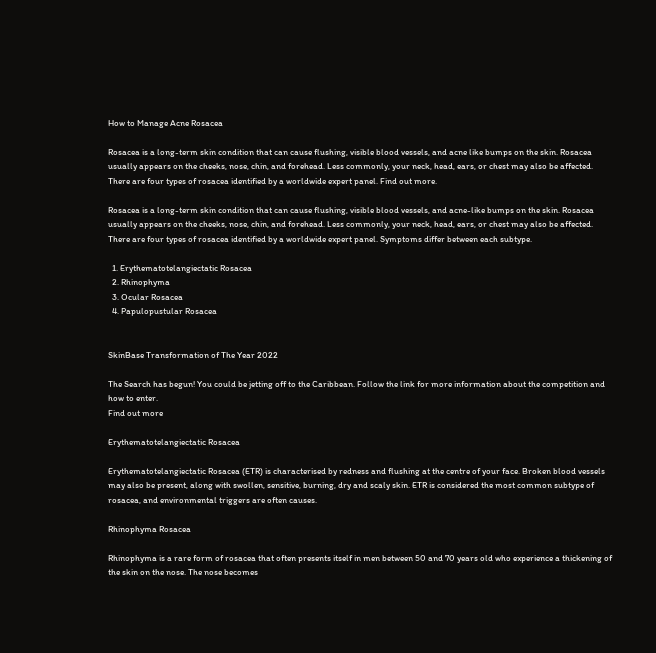How to Manage Acne Rosacea

Rosacea is a long-term skin condition that can cause flushing, visible blood vessels, and acne like bumps on the skin. Rosacea usually appears on the cheeks, nose, chin, and forehead. Less commonly, your neck, head, ears, or chest may also be affected. There are four types of rosacea identified by a worldwide expert panel. Find out more.

Rosacea is a long-term skin condition that can cause flushing, visible blood vessels, and acne-like bumps on the skin. Rosacea usually appears on the cheeks, nose, chin, and forehead. Less commonly, your neck, head, ears, or chest may also be affected. There are four types of rosacea identified by a worldwide expert panel. Symptoms differ between each subtype.

  1. Erythematotelangiectatic Rosacea
  2. Rhinophyma
  3. Ocular Rosacea
  4. Papulopustular Rosacea


SkinBase Transformation of The Year 2022

The Search has begun! You could be jetting off to the Caribbean. Follow the link for more information about the competition and how to enter.
Find out more

Erythematotelangiectatic Rosacea

Erythematotelangiectatic Rosacea (ETR) is characterised by redness and flushing at the centre of your face. Broken blood vessels may also be present, along with swollen, sensitive, burning, dry and scaly skin. ETR is considered the most common subtype of rosacea, and environmental triggers are often causes.

Rhinophyma Rosacea

Rhinophyma is a rare form of rosacea that often presents itself in men between 50 and 70 years old who experience a thickening of the skin on the nose. The nose becomes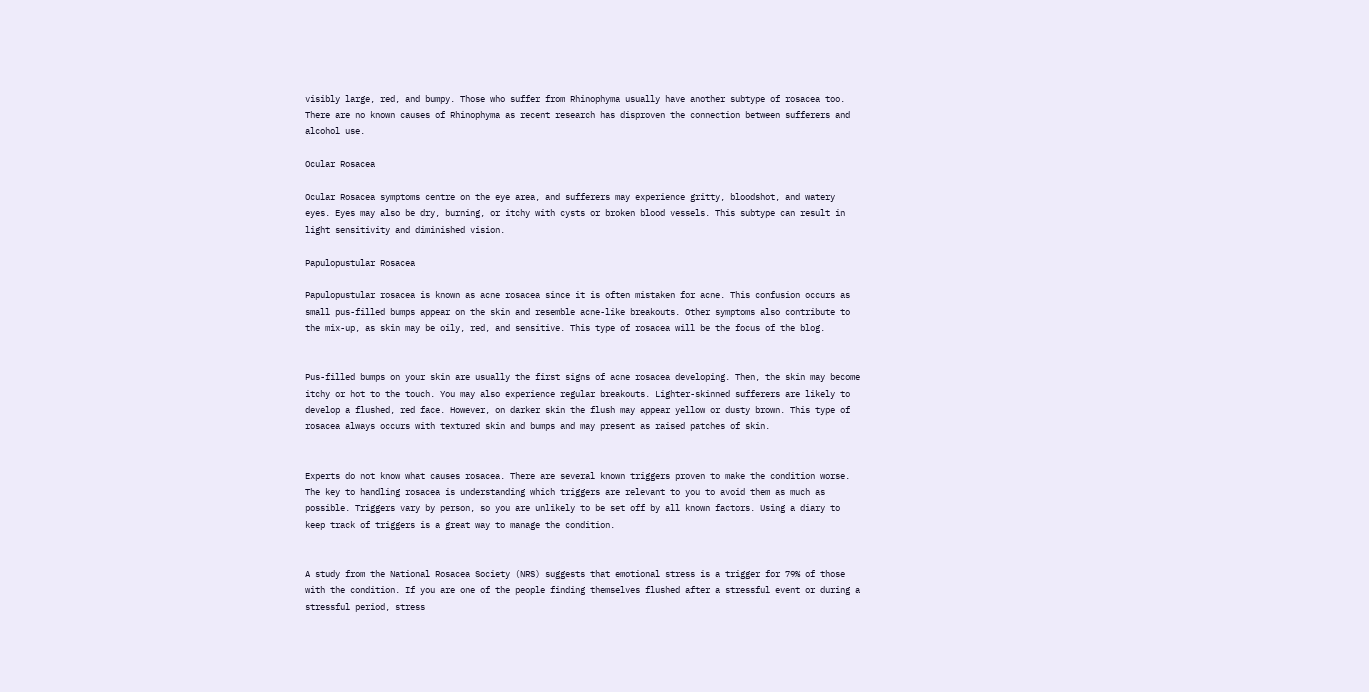visibly large, red, and bumpy. Those who suffer from Rhinophyma usually have another subtype of rosacea too. There are no known causes of Rhinophyma as recent research has disproven the connection between sufferers and alcohol use.

Ocular Rosacea

Ocular Rosacea symptoms centre on the eye area, and sufferers may experience gritty, bloodshot, and watery eyes. Eyes may also be dry, burning, or itchy with cysts or broken blood vessels. This subtype can result in light sensitivity and diminished vision.

Papulopustular Rosacea

Papulopustular rosacea is known as acne rosacea since it is often mistaken for acne. This confusion occurs as small pus-filled bumps appear on the skin and resemble acne-like breakouts. Other symptoms also contribute to the mix-up, as skin may be oily, red, and sensitive. This type of rosacea will be the focus of the blog.


Pus-filled bumps on your skin are usually the first signs of acne rosacea developing. Then, the skin may become itchy or hot to the touch. You may also experience regular breakouts. Lighter-skinned sufferers are likely to develop a flushed, red face. However, on darker skin the flush may appear yellow or dusty brown. This type of rosacea always occurs with textured skin and bumps and may present as raised patches of skin.


Experts do not know what causes rosacea. There are several known triggers proven to make the condition worse. The key to handling rosacea is understanding which triggers are relevant to you to avoid them as much as possible. Triggers vary by person, so you are unlikely to be set off by all known factors. Using a diary to keep track of triggers is a great way to manage the condition.


A study from the National Rosacea Society (NRS) suggests that emotional stress is a trigger for 79% of those with the condition. If you are one of the people finding themselves flushed after a stressful event or during a stressful period, stress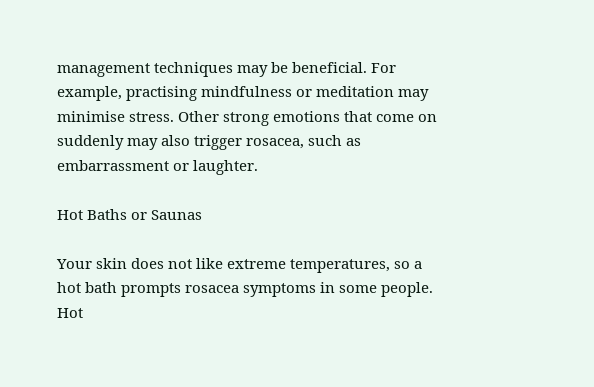management techniques may be beneficial. For example, practising mindfulness or meditation may minimise stress. Other strong emotions that come on suddenly may also trigger rosacea, such as embarrassment or laughter.

Hot Baths or Saunas

Your skin does not like extreme temperatures, so a hot bath prompts rosacea symptoms in some people. Hot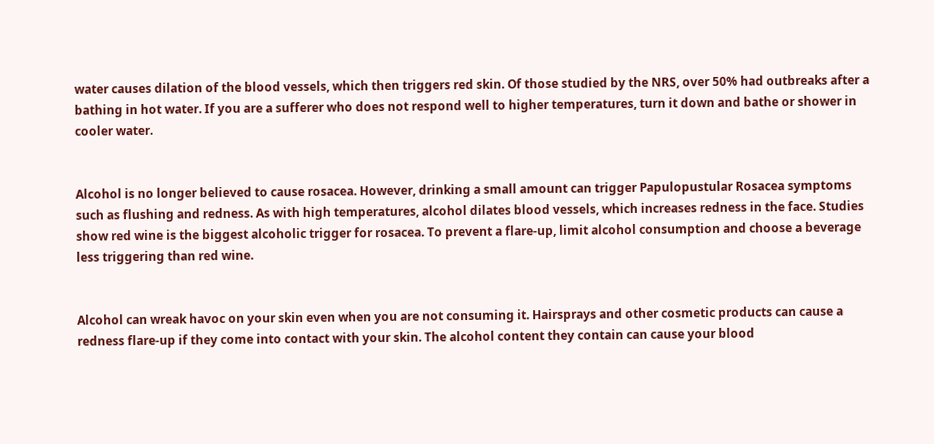water causes dilation of the blood vessels, which then triggers red skin. Of those studied by the NRS, over 50% had outbreaks after a bathing in hot water. If you are a sufferer who does not respond well to higher temperatures, turn it down and bathe or shower in cooler water.


Alcohol is no longer believed to cause rosacea. However, drinking a small amount can trigger Papulopustular Rosacea symptoms such as flushing and redness. As with high temperatures, alcohol dilates blood vessels, which increases redness in the face. Studies show red wine is the biggest alcoholic trigger for rosacea. To prevent a flare-up, limit alcohol consumption and choose a beverage less triggering than red wine.


Alcohol can wreak havoc on your skin even when you are not consuming it. Hairsprays and other cosmetic products can cause a redness flare-up if they come into contact with your skin. The alcohol content they contain can cause your blood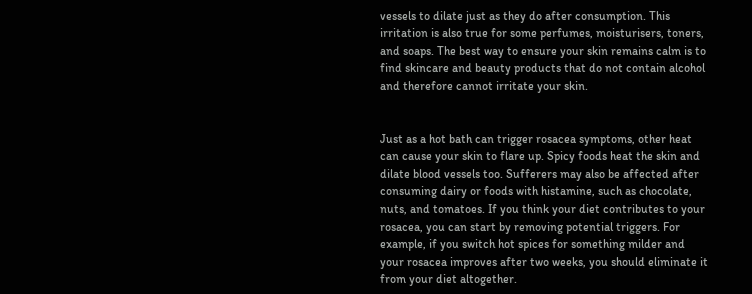vessels to dilate just as they do after consumption. This irritation is also true for some perfumes, moisturisers, toners, and soaps. The best way to ensure your skin remains calm is to find skincare and beauty products that do not contain alcohol and therefore cannot irritate your skin.


Just as a hot bath can trigger rosacea symptoms, other heat can cause your skin to flare up. Spicy foods heat the skin and dilate blood vessels too. Sufferers may also be affected after consuming dairy or foods with histamine, such as chocolate, nuts, and tomatoes. If you think your diet contributes to your rosacea, you can start by removing potential triggers. For example, if you switch hot spices for something milder and your rosacea improves after two weeks, you should eliminate it from your diet altogether.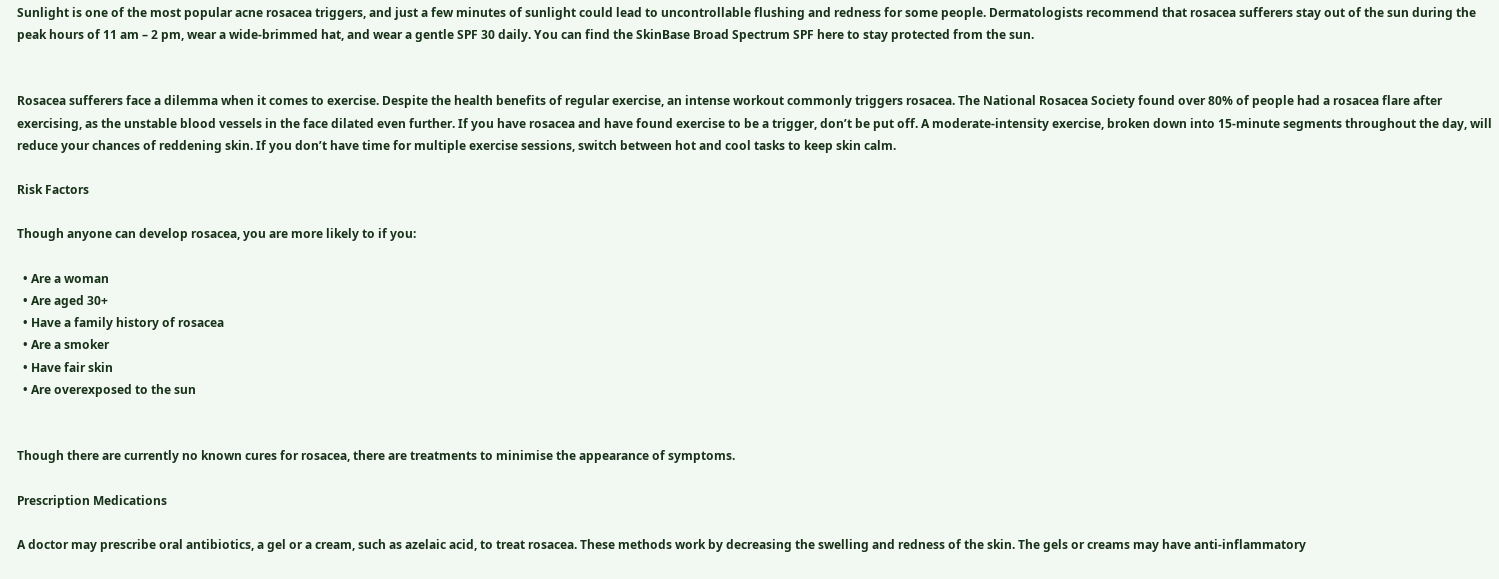Sunlight is one of the most popular acne rosacea triggers, and just a few minutes of sunlight could lead to uncontrollable flushing and redness for some people. Dermatologists recommend that rosacea sufferers stay out of the sun during the peak hours of 11 am – 2 pm, wear a wide-brimmed hat, and wear a gentle SPF 30 daily. You can find the SkinBase Broad Spectrum SPF here to stay protected from the sun.


Rosacea sufferers face a dilemma when it comes to exercise. Despite the health benefits of regular exercise, an intense workout commonly triggers rosacea. The National Rosacea Society found over 80% of people had a rosacea flare after exercising, as the unstable blood vessels in the face dilated even further. If you have rosacea and have found exercise to be a trigger, don’t be put off. A moderate-intensity exercise, broken down into 15-minute segments throughout the day, will reduce your chances of reddening skin. If you don’t have time for multiple exercise sessions, switch between hot and cool tasks to keep skin calm.

Risk Factors

Though anyone can develop rosacea, you are more likely to if you:

  • Are a woman
  • Are aged 30+
  • Have a family history of rosacea
  • Are a smoker
  • Have fair skin
  • Are overexposed to the sun


Though there are currently no known cures for rosacea, there are treatments to minimise the appearance of symptoms.

Prescription Medications

A doctor may prescribe oral antibiotics, a gel or a cream, such as azelaic acid, to treat rosacea. These methods work by decreasing the swelling and redness of the skin. The gels or creams may have anti-inflammatory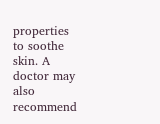properties to soothe skin. A doctor may also recommend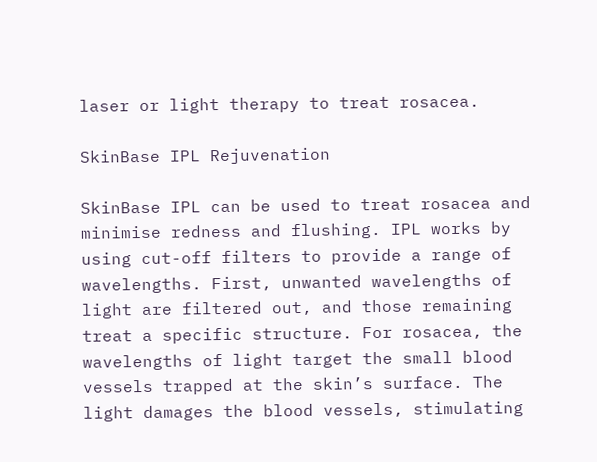laser or light therapy to treat rosacea.

SkinBase IPL Rejuvenation

SkinBase IPL can be used to treat rosacea and minimise redness and flushing. IPL works by using cut-off filters to provide a range of wavelengths. First, unwanted wavelengths of light are filtered out, and those remaining treat a specific structure. For rosacea, the wavelengths of light target the small blood vessels trapped at the skin’s surface. The light damages the blood vessels, stimulating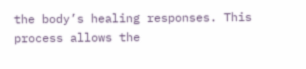the body’s healing responses. This process allows the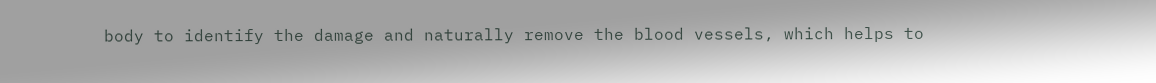body to identify the damage and naturally remove the blood vessels, which helps to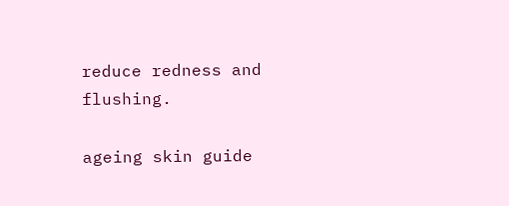reduce redness and flushing.

ageing skin guide